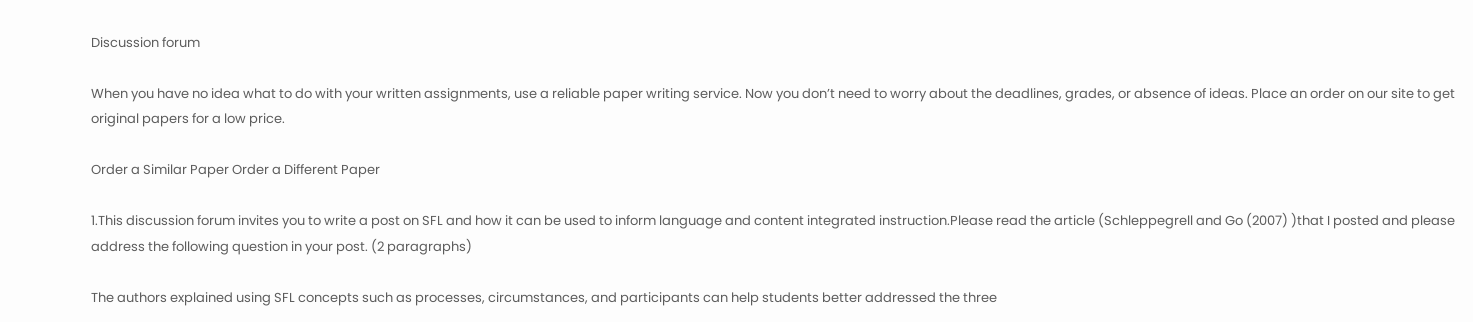Discussion forum

When you have no idea what to do with your written assignments, use a reliable paper writing service. Now you don’t need to worry about the deadlines, grades, or absence of ideas. Place an order on our site to get original papers for a low price.

Order a Similar Paper Order a Different Paper

1.This discussion forum invites you to write a post on SFL and how it can be used to inform language and content integrated instruction.Please read the article (Schleppegrell and Go (2007) )that I posted and please address the following question in your post. (2 paragraphs)

The authors explained using SFL concepts such as processes, circumstances, and participants can help students better addressed the three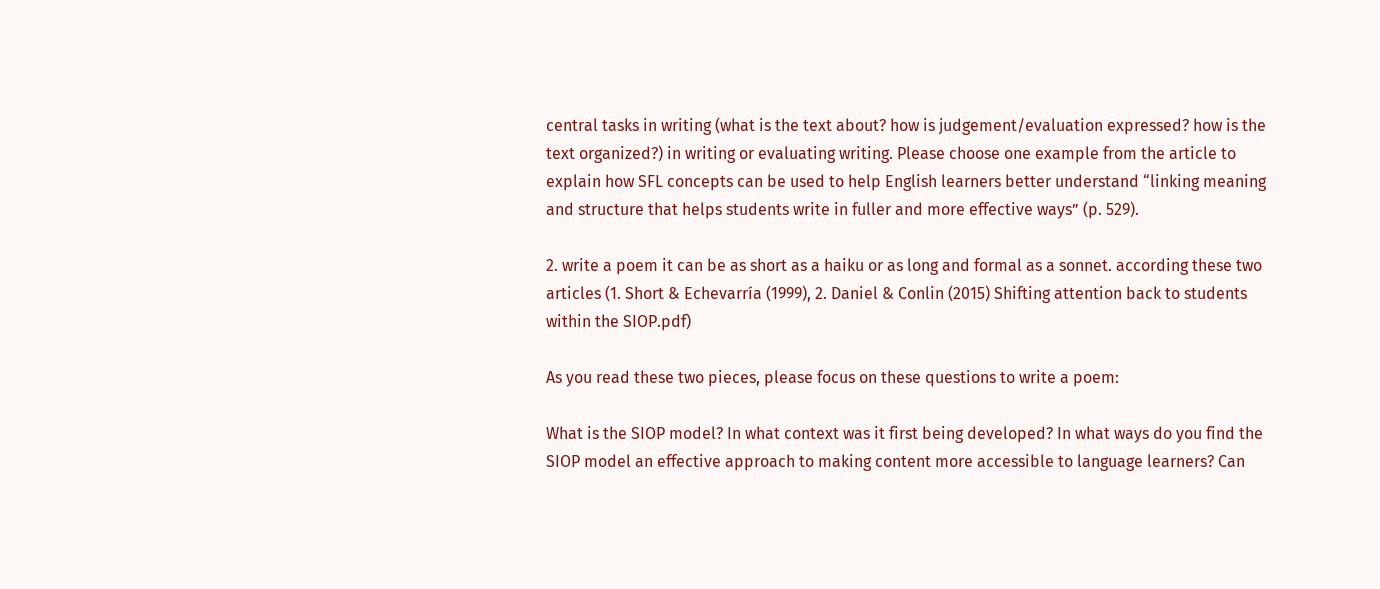central tasks in writing (what is the text about? how is judgement/evaluation expressed? how is the text organized?) in writing or evaluating writing. Please choose one example from the article to explain how SFL concepts can be used to help English learners better understand “linking meaning and structure that helps students write in fuller and more effective ways” (p. 529).

2. write a poem it can be as short as a haiku or as long and formal as a sonnet. according these two articles (1. Short & Echevarría (1999), 2. Daniel & Conlin (2015) Shifting attention back to students within the SIOP.pdf)

As you read these two pieces, please focus on these questions to write a poem:

What is the SIOP model? In what context was it first being developed? In what ways do you find the SIOP model an effective approach to making content more accessible to language learners? Can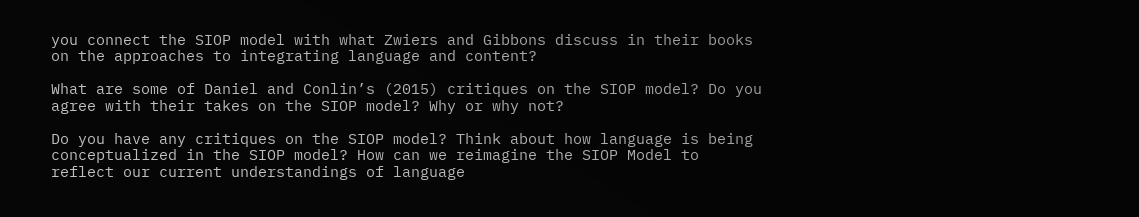you connect the SIOP model with what Zwiers and Gibbons discuss in their books on the approaches to integrating language and content?

What are some of Daniel and Conlin’s (2015) critiques on the SIOP model? Do you agree with their takes on the SIOP model? Why or why not?

Do you have any critiques on the SIOP model? Think about how language is being conceptualized in the SIOP model? How can we reimagine the SIOP Model to reflect our current understandings of language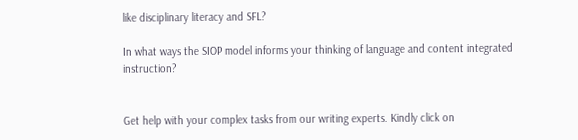like disciplinary literacy and SFL?

In what ways the SIOP model informs your thinking of language and content integrated instruction?


Get help with your complex tasks from our writing experts. Kindly click on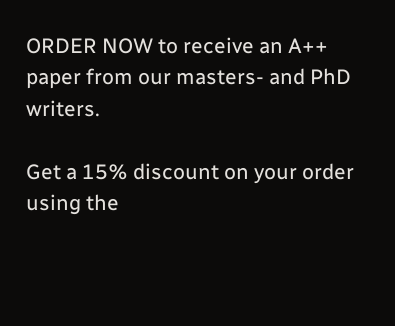ORDER NOW to receive an A++ paper from our masters- and PhD writers.

Get a 15% discount on your order using the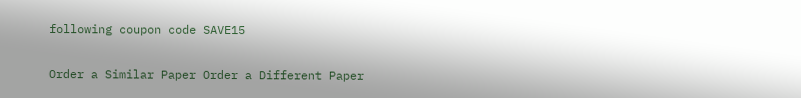following coupon code SAVE15

Order a Similar Paper Order a Different Paper